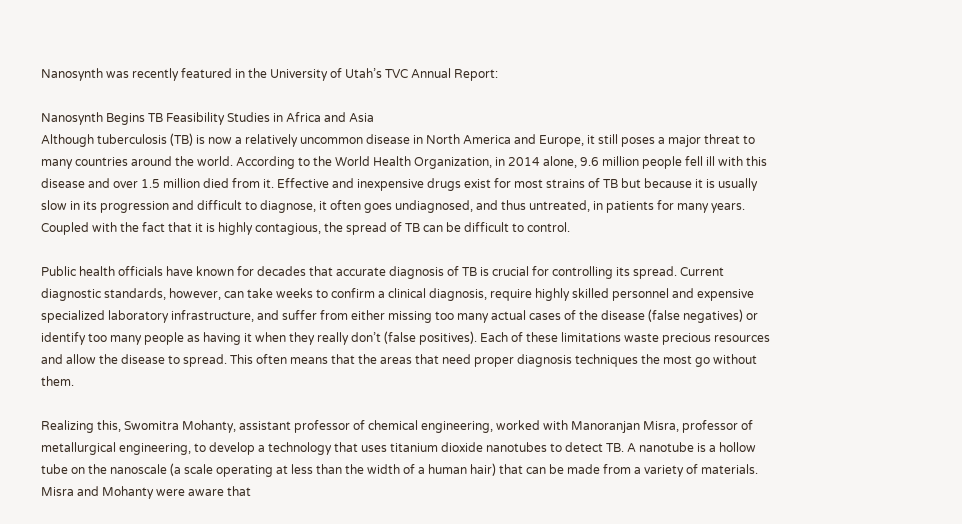Nanosynth was recently featured in the University of Utah’s TVC Annual Report:

Nanosynth Begins TB Feasibility Studies in Africa and Asia
Although tuberculosis (TB) is now a relatively uncommon disease in North America and Europe, it still poses a major threat to many countries around the world. According to the World Health Organization, in 2014 alone, 9.6 million people fell ill with this disease and over 1.5 million died from it. Effective and inexpensive drugs exist for most strains of TB but because it is usually slow in its progression and difficult to diagnose, it often goes undiagnosed, and thus untreated, in patients for many years. Coupled with the fact that it is highly contagious, the spread of TB can be difficult to control.

Public health officials have known for decades that accurate diagnosis of TB is crucial for controlling its spread. Current diagnostic standards, however, can take weeks to confirm a clinical diagnosis, require highly skilled personnel and expensive specialized laboratory infrastructure, and suffer from either missing too many actual cases of the disease (false negatives) or identify too many people as having it when they really don’t (false positives). Each of these limitations waste precious resources and allow the disease to spread. This often means that the areas that need proper diagnosis techniques the most go without them.

Realizing this, Swomitra Mohanty, assistant professor of chemical engineering, worked with Manoranjan Misra, professor of metallurgical engineering, to develop a technology that uses titanium dioxide nanotubes to detect TB. A nanotube is a hollow tube on the nanoscale (a scale operating at less than the width of a human hair) that can be made from a variety of materials. Misra and Mohanty were aware that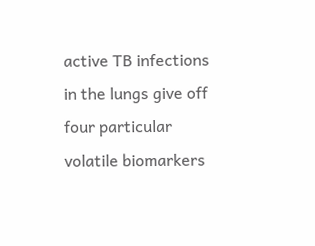active TB infections in the lungs give off four particular volatile biomarkers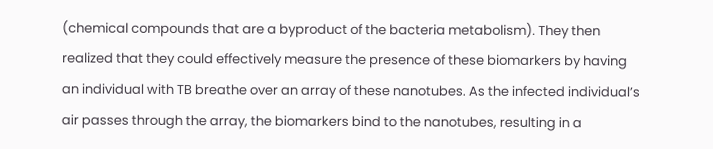(chemical compounds that are a byproduct of the bacteria metabolism). They then realized that they could effectively measure the presence of these biomarkers by having an individual with TB breathe over an array of these nanotubes. As the infected individual’s air passes through the array, the biomarkers bind to the nanotubes, resulting in a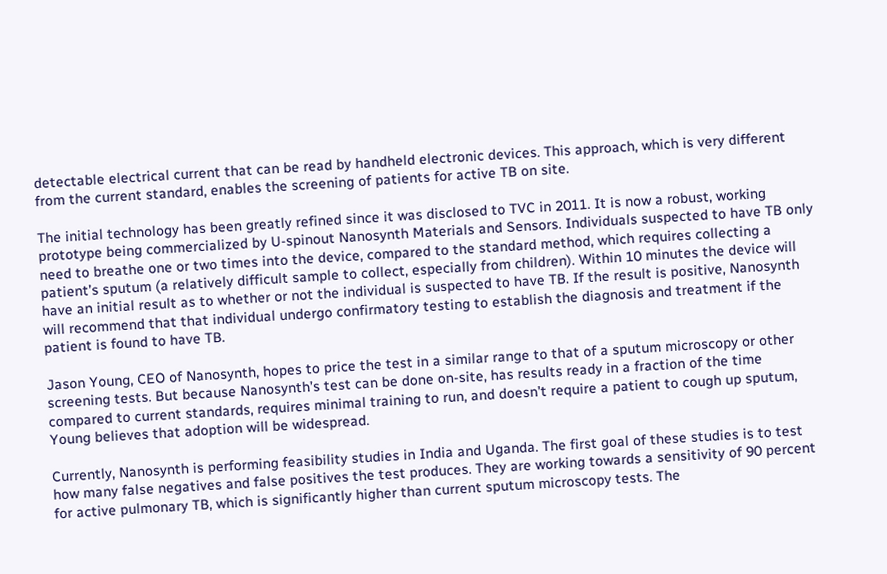detectable electrical current that can be read by handheld electronic devices. This approach, which is very different from the current standard, enables the screening of patients for active TB on site.

The initial technology has been greatly refined since it was disclosed to TVC in 2011. It is now a robust, working prototype being commercialized by U-spinout Nanosynth Materials and Sensors. Individuals suspected to have TB only need to breathe one or two times into the device, compared to the standard method, which requires collecting a patient’s sputum (a relatively difficult sample to collect, especially from children). Within 10 minutes the device will have an initial result as to whether or not the individual is suspected to have TB. If the result is positive, Nanosynth will recommend that that individual undergo confirmatory testing to establish the diagnosis and treatment if the patient is found to have TB.

Jason Young, CEO of Nanosynth, hopes to price the test in a similar range to that of a sputum microscopy or other screening tests. But because Nanosynth’s test can be done on-site, has results ready in a fraction of the time compared to current standards, requires minimal training to run, and doesn’t require a patient to cough up sputum, Young believes that adoption will be widespread.

Currently, Nanosynth is performing feasibility studies in India and Uganda. The first goal of these studies is to test how many false negatives and false positives the test produces. They are working towards a sensitivity of 90 percent for active pulmonary TB, which is significantly higher than current sputum microscopy tests. The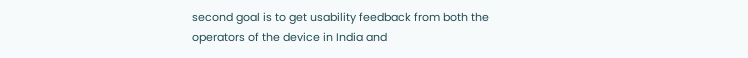second goal is to get usability feedback from both the operators of the device in India and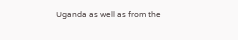Uganda as well as from the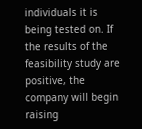individuals it is being tested on. If the results of the feasibility study are positive, the company will begin raising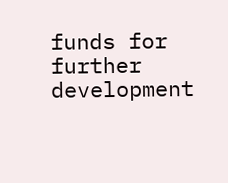funds for further development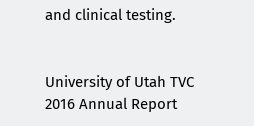and clinical testing.


University of Utah TVC 2016 Annual Report